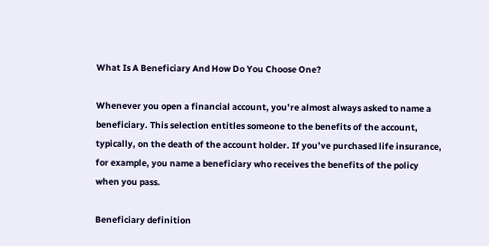What Is A Beneficiary And How Do You Choose One?

Whenever you open a financial account, you’re almost always asked to name a beneficiary. This selection entitles someone to the benefits of the account, typically, on the death of the account holder. If you’ve purchased life insurance, for example, you name a beneficiary who receives the benefits of the policy when you pass.

Beneficiary definition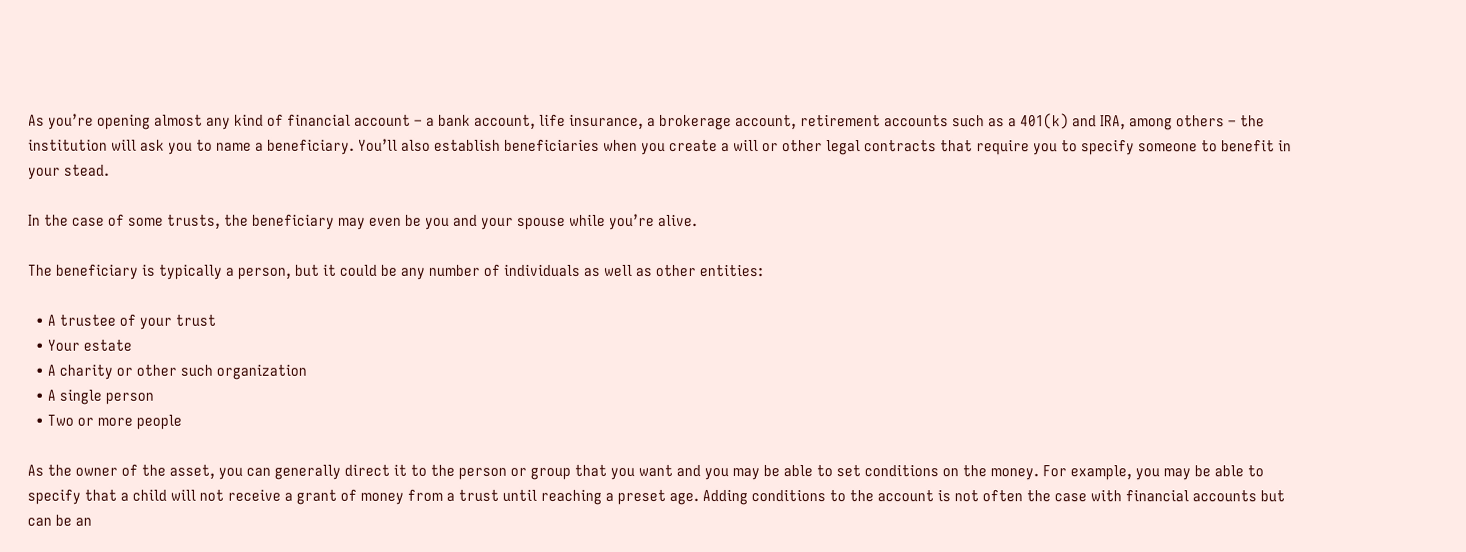As you’re opening almost any kind of financial account – a bank account, life insurance, a brokerage account, retirement accounts such as a 401(k) and IRA, among others – the institution will ask you to name a beneficiary. You’ll also establish beneficiaries when you create a will or other legal contracts that require you to specify someone to benefit in your stead.

In the case of some trusts, the beneficiary may even be you and your spouse while you’re alive.

The beneficiary is typically a person, but it could be any number of individuals as well as other entities:

  • A trustee of your trust
  • Your estate
  • A charity or other such organization
  • A single person
  • Two or more people

As the owner of the asset, you can generally direct it to the person or group that you want and you may be able to set conditions on the money. For example, you may be able to specify that a child will not receive a grant of money from a trust until reaching a preset age. Adding conditions to the account is not often the case with financial accounts but can be an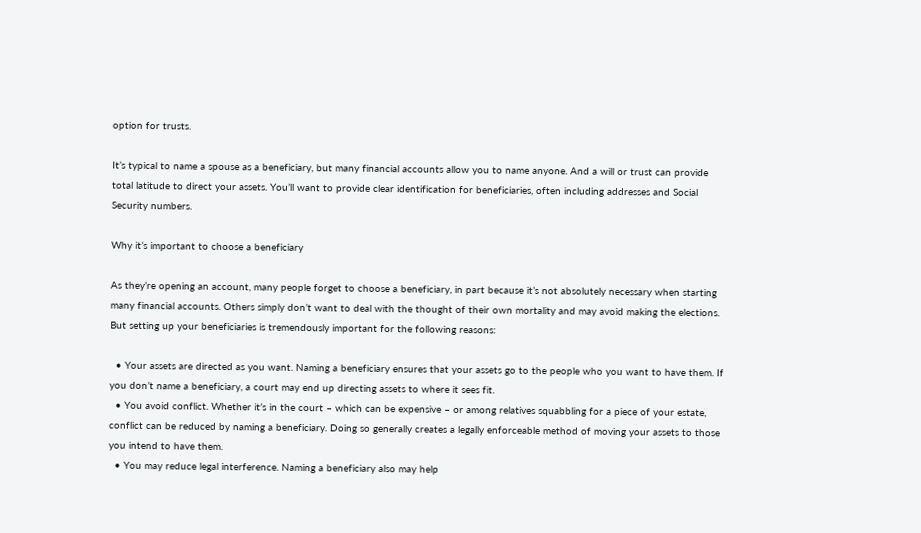option for trusts.

It’s typical to name a spouse as a beneficiary, but many financial accounts allow you to name anyone. And a will or trust can provide total latitude to direct your assets. You’ll want to provide clear identification for beneficiaries, often including addresses and Social Security numbers.

Why it’s important to choose a beneficiary

As they’re opening an account, many people forget to choose a beneficiary, in part because it’s not absolutely necessary when starting many financial accounts. Others simply don’t want to deal with the thought of their own mortality and may avoid making the elections. But setting up your beneficiaries is tremendously important for the following reasons:

  • Your assets are directed as you want. Naming a beneficiary ensures that your assets go to the people who you want to have them. If you don’t name a beneficiary, a court may end up directing assets to where it sees fit.
  • You avoid conflict. Whether it’s in the court – which can be expensive – or among relatives squabbling for a piece of your estate, conflict can be reduced by naming a beneficiary. Doing so generally creates a legally enforceable method of moving your assets to those you intend to have them.
  • You may reduce legal interference. Naming a beneficiary also may help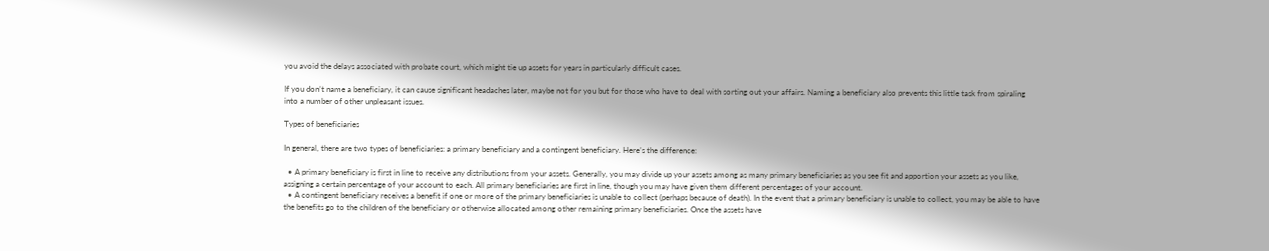you avoid the delays associated with probate court, which might tie up assets for years in particularly difficult cases.

If you don’t name a beneficiary, it can cause significant headaches later, maybe not for you but for those who have to deal with sorting out your affairs. Naming a beneficiary also prevents this little task from spiraling into a number of other unpleasant issues.

Types of beneficiaries

In general, there are two types of beneficiaries: a primary beneficiary and a contingent beneficiary. Here’s the difference:

  • A primary beneficiary is first in line to receive any distributions from your assets. Generally, you may divide up your assets among as many primary beneficiaries as you see fit and apportion your assets as you like, assigning a certain percentage of your account to each. All primary beneficiaries are first in line, though you may have given them different percentages of your account.
  • A contingent beneficiary receives a benefit if one or more of the primary beneficiaries is unable to collect (perhaps because of death). In the event that a primary beneficiary is unable to collect, you may be able to have the benefits go to the children of the beneficiary or otherwise allocated among other remaining primary beneficiaries. Once the assets have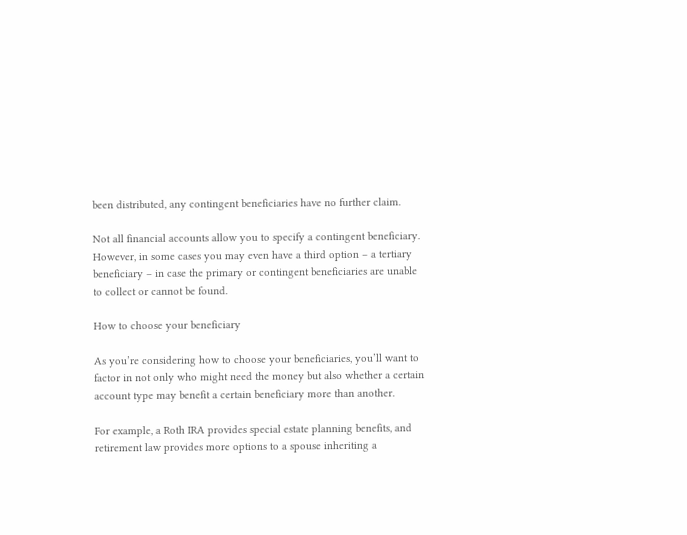been distributed, any contingent beneficiaries have no further claim.

Not all financial accounts allow you to specify a contingent beneficiary. However, in some cases you may even have a third option – a tertiary beneficiary – in case the primary or contingent beneficiaries are unable to collect or cannot be found.

How to choose your beneficiary

As you’re considering how to choose your beneficiaries, you’ll want to factor in not only who might need the money but also whether a certain account type may benefit a certain beneficiary more than another.

For example, a Roth IRA provides special estate planning benefits, and retirement law provides more options to a spouse inheriting a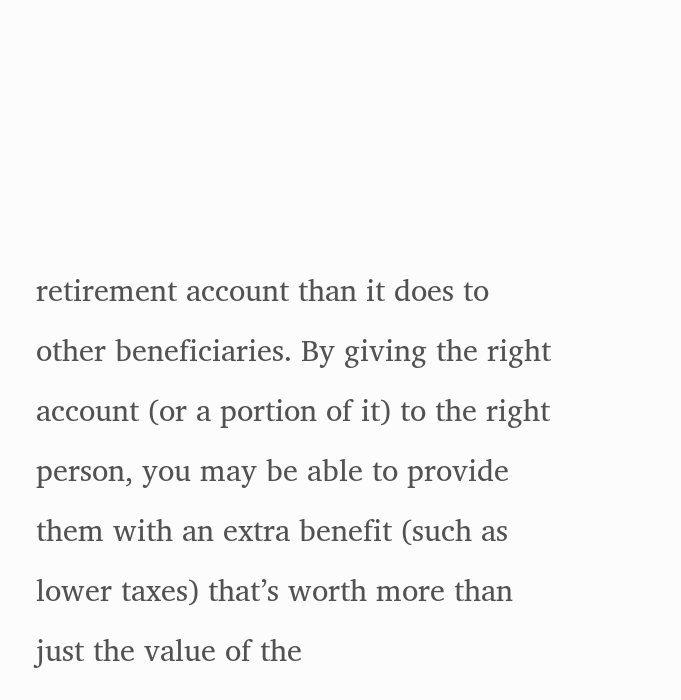retirement account than it does to other beneficiaries. By giving the right account (or a portion of it) to the right person, you may be able to provide them with an extra benefit (such as lower taxes) that’s worth more than just the value of the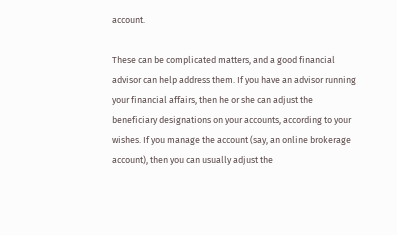account.

These can be complicated matters, and a good financial advisor can help address them. If you have an advisor running your financial affairs, then he or she can adjust the beneficiary designations on your accounts, according to your wishes. If you manage the account (say, an online brokerage account), then you can usually adjust the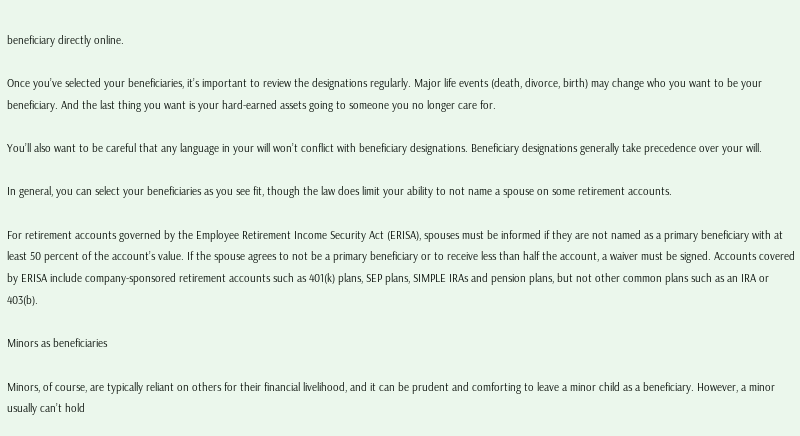beneficiary directly online.

Once you’ve selected your beneficiaries, it’s important to review the designations regularly. Major life events (death, divorce, birth) may change who you want to be your beneficiary. And the last thing you want is your hard-earned assets going to someone you no longer care for.

You’ll also want to be careful that any language in your will won’t conflict with beneficiary designations. Beneficiary designations generally take precedence over your will.

In general, you can select your beneficiaries as you see fit, though the law does limit your ability to not name a spouse on some retirement accounts.

For retirement accounts governed by the Employee Retirement Income Security Act (ERISA), spouses must be informed if they are not named as a primary beneficiary with at least 50 percent of the account’s value. If the spouse agrees to not be a primary beneficiary or to receive less than half the account, a waiver must be signed. Accounts covered by ERISA include company-sponsored retirement accounts such as 401(k) plans, SEP plans, SIMPLE IRAs and pension plans, but not other common plans such as an IRA or 403(b).

Minors as beneficiaries

Minors, of course, are typically reliant on others for their financial livelihood, and it can be prudent and comforting to leave a minor child as a beneficiary. However, a minor usually can’t hold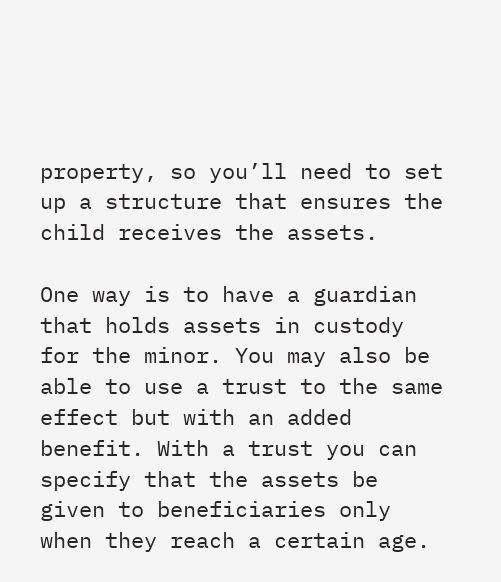property, so you’ll need to set up a structure that ensures the child receives the assets.

One way is to have a guardian that holds assets in custody for the minor. You may also be able to use a trust to the same effect but with an added benefit. With a trust you can specify that the assets be given to beneficiaries only when they reach a certain age.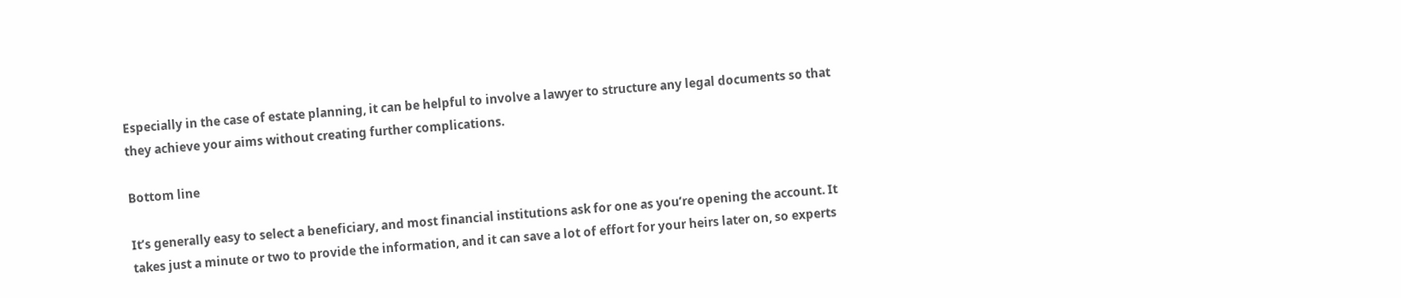Especially in the case of estate planning, it can be helpful to involve a lawyer to structure any legal documents so that they achieve your aims without creating further complications.

Bottom line

It’s generally easy to select a beneficiary, and most financial institutions ask for one as you’re opening the account. It takes just a minute or two to provide the information, and it can save a lot of effort for your heirs later on, so experts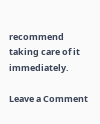recommend taking care of it immediately.

Leave a Comment